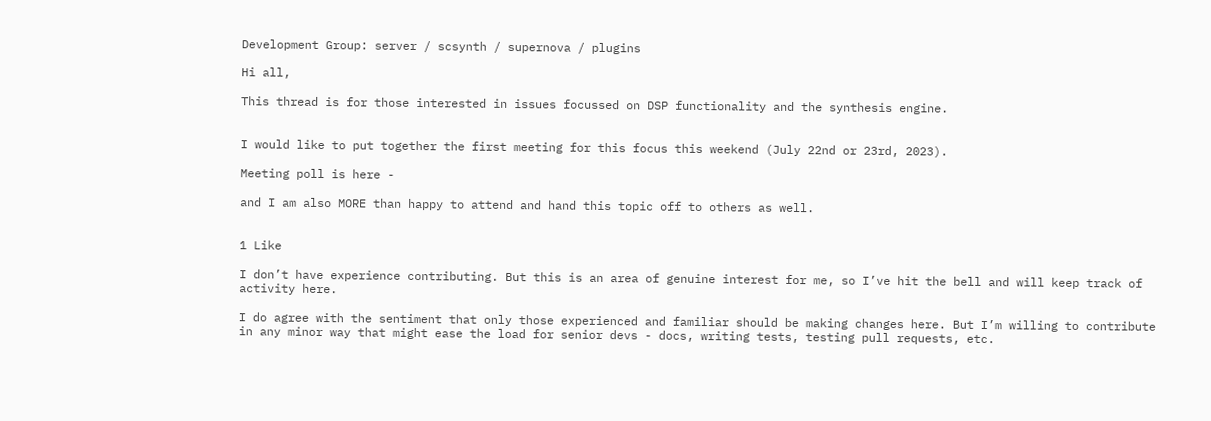Development Group: server / scsynth / supernova / plugins

Hi all,

This thread is for those interested in issues focussed on DSP functionality and the synthesis engine.


I would like to put together the first meeting for this focus this weekend (July 22nd or 23rd, 2023).

Meeting poll is here -

and I am also MORE than happy to attend and hand this topic off to others as well.


1 Like

I don’t have experience contributing. But this is an area of genuine interest for me, so I’ve hit the bell and will keep track of activity here.

I do agree with the sentiment that only those experienced and familiar should be making changes here. But I’m willing to contribute in any minor way that might ease the load for senior devs - docs, writing tests, testing pull requests, etc.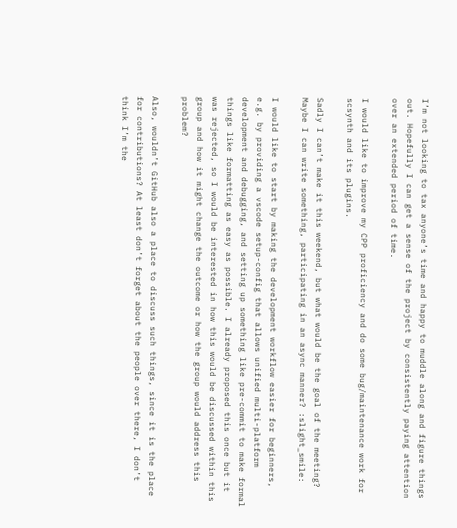I’m not looking to tax anyone’s time and happy to muddle along and figure things out. Hopefully I can get a sense of the project by consistently paying attention over an extended period of time.

I would like to improve my CPP proficiency and do some bug/maintenance work for scsynth and its plugins.

Sadly I can’t make it this weekend, but what would be the goal of the meeting? Maybe I can write something, participating in an async manner? :slight_smile:

I would like to start by making the development workflow easier for beginners, e.g. by providing a vscode setup-config that allows unified multi-platform development and debugging, and setting up something like pre-commit to make formal things like formatting as easy as possible. I already proposed this once but it was rejected, so I would be interested in how this would be discussed within this group and how it might change the outcome or how the group would address this problem?

Also, wouldn’t GitHub also a place to discuss such things, since it is the place for contributions? At least don’t forget about the people over there, I don’t think I’m the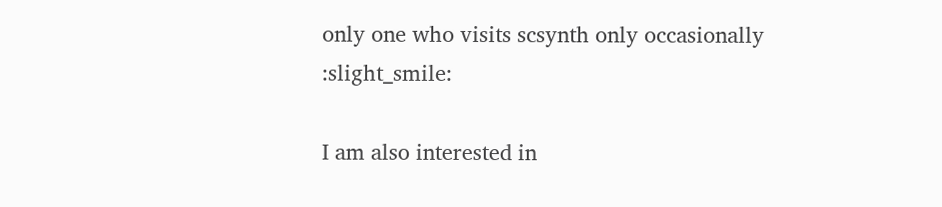only one who visits scsynth only occasionally :slight_smile:

I am also interested in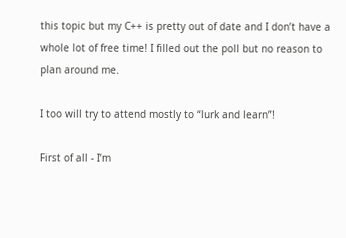this topic but my C++ is pretty out of date and I don’t have a whole lot of free time! I filled out the poll but no reason to plan around me.

I too will try to attend mostly to “lurk and learn”!

First of all - I’m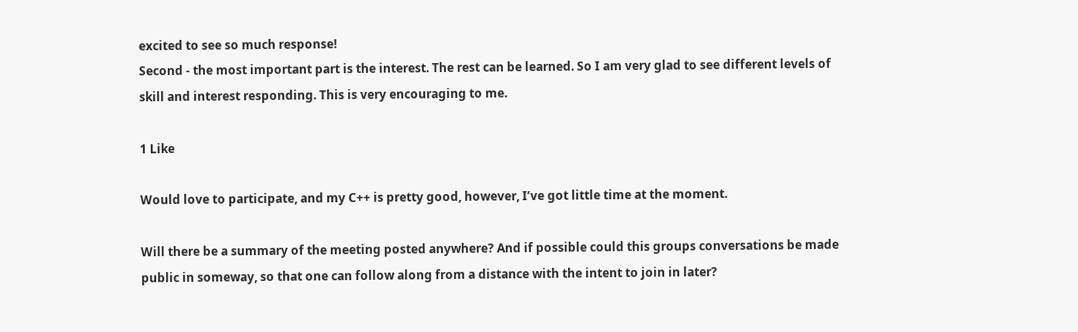excited to see so much response!
Second - the most important part is the interest. The rest can be learned. So I am very glad to see different levels of skill and interest responding. This is very encouraging to me.

1 Like

Would love to participate, and my C++ is pretty good, however, I’ve got little time at the moment.

Will there be a summary of the meeting posted anywhere? And if possible could this groups conversations be made public in someway, so that one can follow along from a distance with the intent to join in later?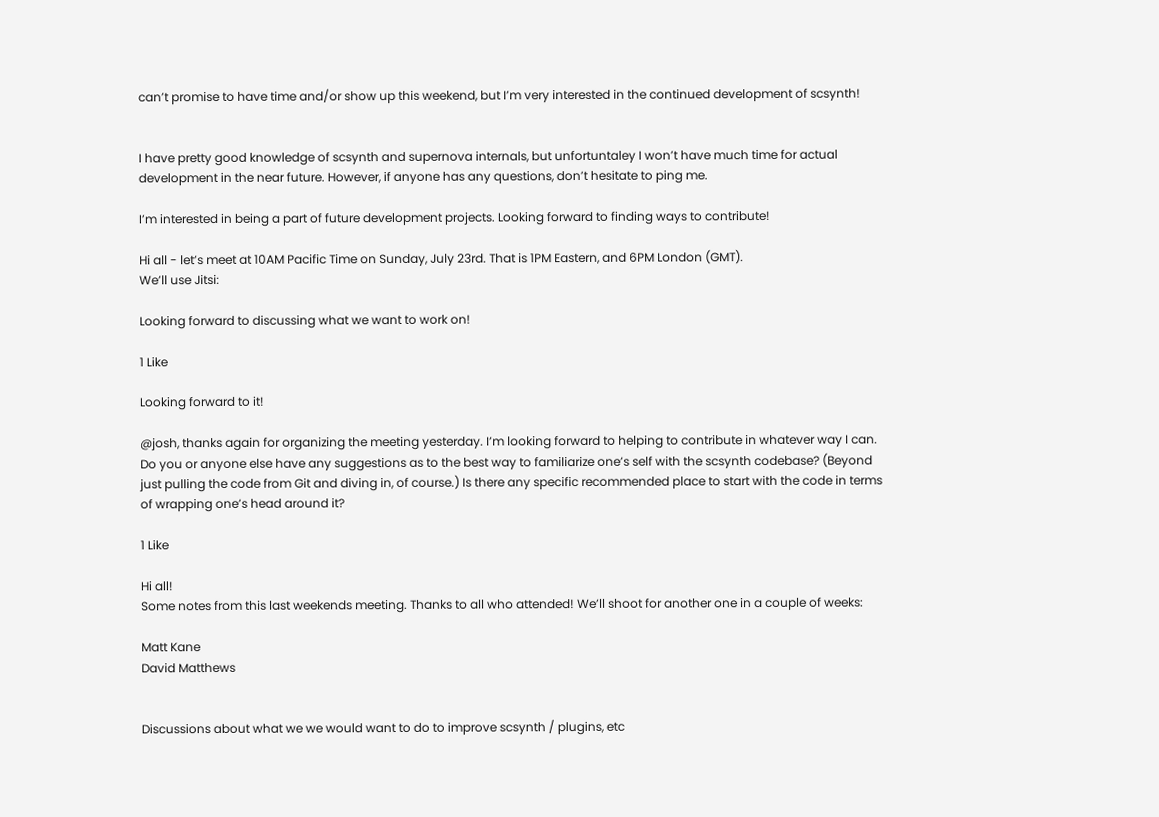can’t promise to have time and/or show up this weekend, but I’m very interested in the continued development of scsynth!


I have pretty good knowledge of scsynth and supernova internals, but unfortuntaley I won’t have much time for actual development in the near future. However, if anyone has any questions, don’t hesitate to ping me.

I’m interested in being a part of future development projects. Looking forward to finding ways to contribute!

Hi all - let’s meet at 10AM Pacific Time on Sunday, July 23rd. That is 1PM Eastern, and 6PM London (GMT).
We’ll use Jitsi:

Looking forward to discussing what we want to work on!

1 Like

Looking forward to it!

@josh, thanks again for organizing the meeting yesterday. I’m looking forward to helping to contribute in whatever way I can.
Do you or anyone else have any suggestions as to the best way to familiarize one’s self with the scsynth codebase? (Beyond just pulling the code from Git and diving in, of course.) Is there any specific recommended place to start with the code in terms of wrapping one’s head around it?

1 Like

Hi all!
Some notes from this last weekends meeting. Thanks to all who attended! We’ll shoot for another one in a couple of weeks:

Matt Kane
David Matthews


Discussions about what we we would want to do to improve scsynth / plugins, etc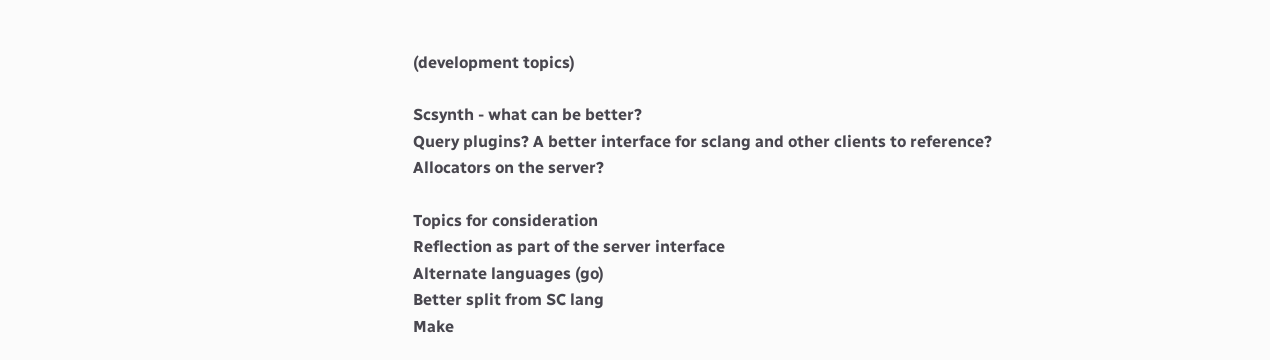(development topics)

Scsynth - what can be better?
Query plugins? A better interface for sclang and other clients to reference?
Allocators on the server?

Topics for consideration
Reflection as part of the server interface
Alternate languages (go)
Better split from SC lang
Make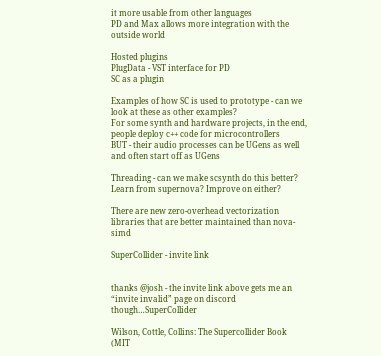it more usable from other languages
PD and Max allows more integration with the outside world

Hosted plugins
PlugData - VST interface for PD
SC as a plugin

Examples of how SC is used to prototype - can we look at these as other examples?
For some synth and hardware projects, in the end, people deploy c++ code for microcontrollers
BUT - their audio processes can be UGens as well and often start off as UGens

Threading - can we make scsynth do this better? Learn from supernova? Improve on either?

There are new zero-overhead vectorization libraries that are better maintained than nova-simd

SuperCollider - invite link


thanks @josh - the invite link above gets me an “invite invalid” page on discord though…SuperCollider

Wilson, Cottle, Collins: The Supercollider Book (MIT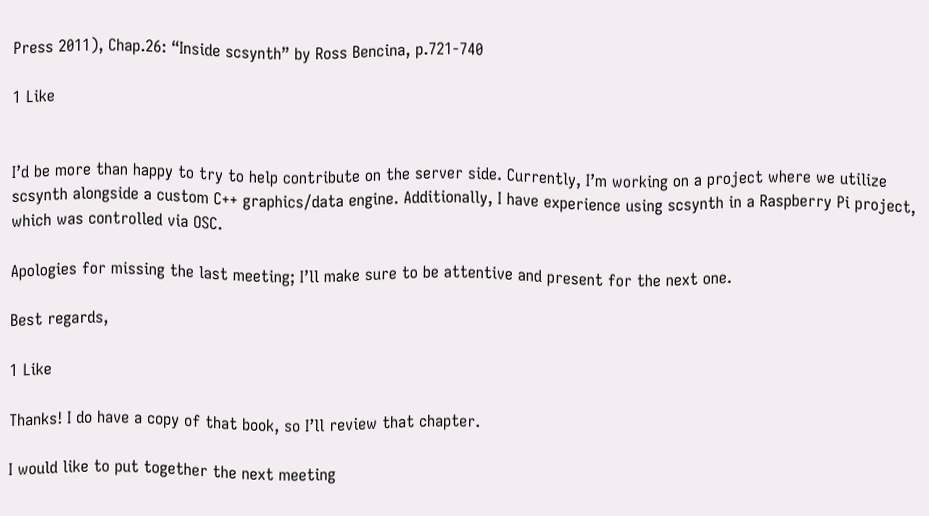Press 2011), Chap.26: “Inside scsynth” by Ross Bencina, p.721-740

1 Like


I’d be more than happy to try to help contribute on the server side. Currently, I’m working on a project where we utilize scsynth alongside a custom C++ graphics/data engine. Additionally, I have experience using scsynth in a Raspberry Pi project, which was controlled via OSC.

Apologies for missing the last meeting; I’ll make sure to be attentive and present for the next one.

Best regards,

1 Like

Thanks! I do have a copy of that book, so I’ll review that chapter.

I would like to put together the next meeting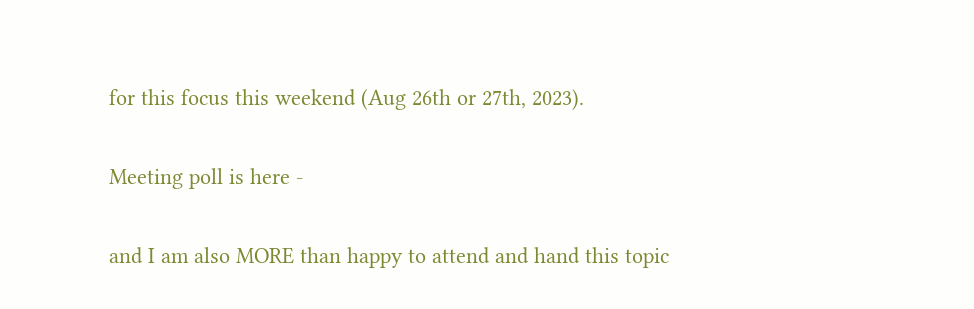for this focus this weekend (Aug 26th or 27th, 2023).

Meeting poll is here -

and I am also MORE than happy to attend and hand this topic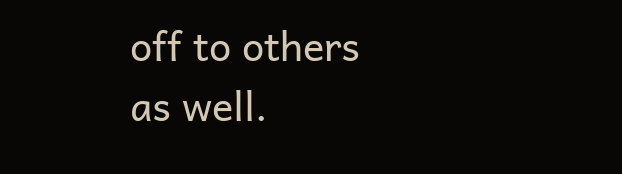off to others as well.